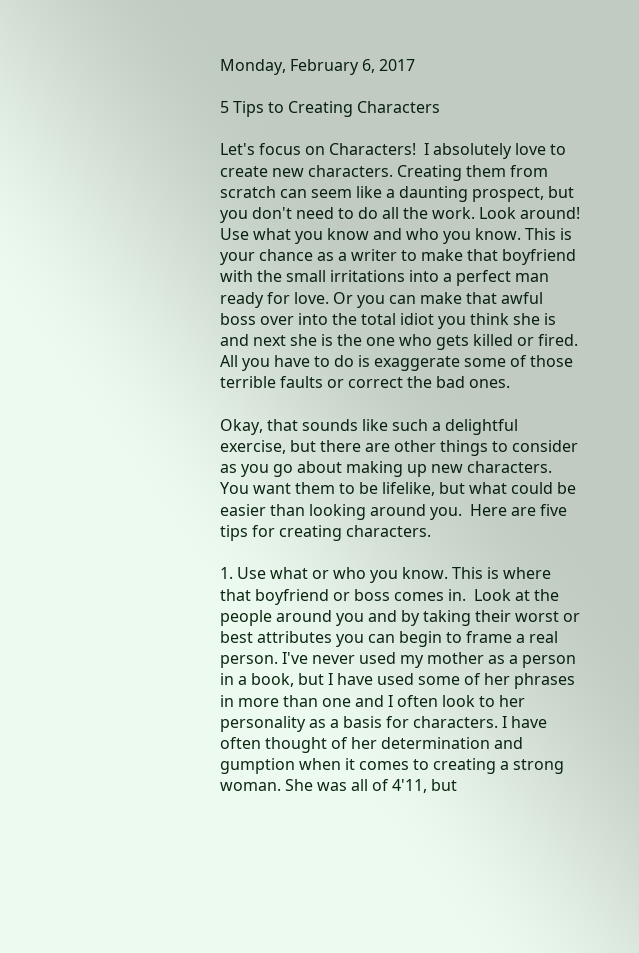Monday, February 6, 2017

5 Tips to Creating Characters

Let's focus on Characters!  I absolutely love to create new characters. Creating them from scratch can seem like a daunting prospect, but you don't need to do all the work. Look around! Use what you know and who you know. This is your chance as a writer to make that boyfriend with the small irritations into a perfect man ready for love. Or you can make that awful boss over into the total idiot you think she is and next she is the one who gets killed or fired. All you have to do is exaggerate some of those terrible faults or correct the bad ones.

Okay, that sounds like such a delightful exercise, but there are other things to consider as you go about making up new characters.  You want them to be lifelike, but what could be easier than looking around you.  Here are five tips for creating characters.

1. Use what or who you know. This is where that boyfriend or boss comes in.  Look at the people around you and by taking their worst or best attributes you can begin to frame a real person. I've never used my mother as a person in a book, but I have used some of her phrases in more than one and I often look to her personality as a basis for characters. I have often thought of her determination and gumption when it comes to creating a strong woman. She was all of 4'11, but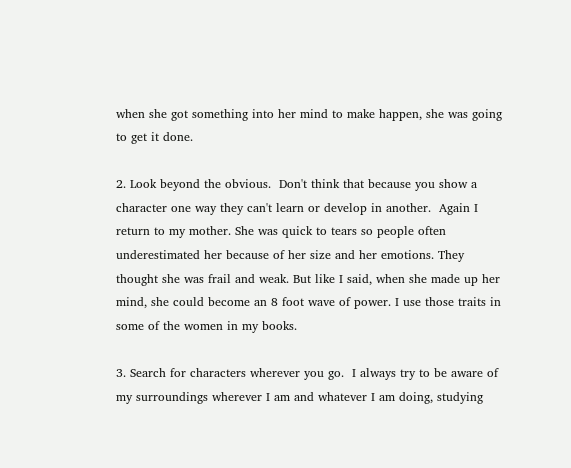when she got something into her mind to make happen, she was going to get it done.

2. Look beyond the obvious.  Don't think that because you show a character one way they can't learn or develop in another.  Again I return to my mother. She was quick to tears so people often underestimated her because of her size and her emotions. They thought she was frail and weak. But like I said, when she made up her mind, she could become an 8 foot wave of power. I use those traits in some of the women in my books.

3. Search for characters wherever you go.  I always try to be aware of my surroundings wherever I am and whatever I am doing, studying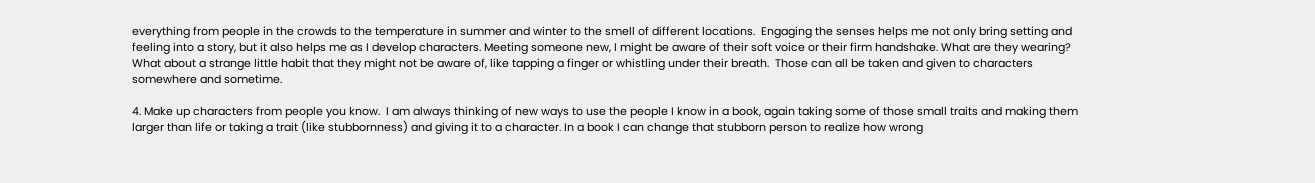everything from people in the crowds to the temperature in summer and winter to the smell of different locations.  Engaging the senses helps me not only bring setting and feeling into a story, but it also helps me as I develop characters. Meeting someone new, I might be aware of their soft voice or their firm handshake. What are they wearing? What about a strange little habit that they might not be aware of, like tapping a finger or whistling under their breath.  Those can all be taken and given to characters somewhere and sometime.

4. Make up characters from people you know.  I am always thinking of new ways to use the people I know in a book, again taking some of those small traits and making them larger than life or taking a trait (like stubbornness) and giving it to a character. In a book I can change that stubborn person to realize how wrong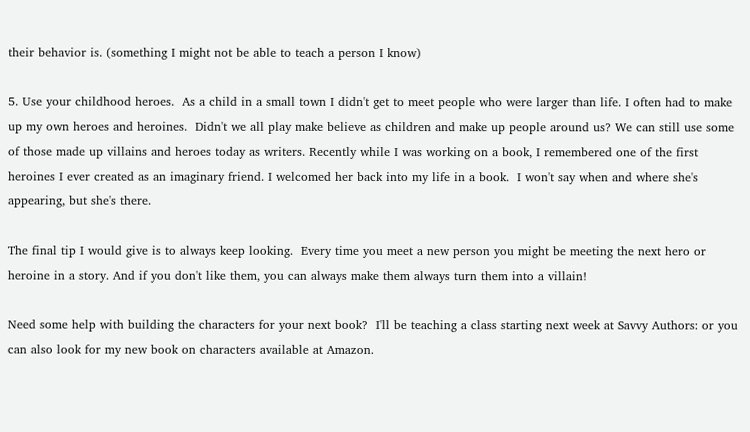their behavior is. (something I might not be able to teach a person I know)

5. Use your childhood heroes.  As a child in a small town I didn't get to meet people who were larger than life. I often had to make up my own heroes and heroines.  Didn't we all play make believe as children and make up people around us? We can still use some of those made up villains and heroes today as writers. Recently while I was working on a book, I remembered one of the first heroines I ever created as an imaginary friend. I welcomed her back into my life in a book.  I won't say when and where she's appearing, but she's there.

The final tip I would give is to always keep looking.  Every time you meet a new person you might be meeting the next hero or heroine in a story. And if you don't like them, you can always make them always turn them into a villain!

Need some help with building the characters for your next book?  I'll be teaching a class starting next week at Savvy Authors: or you can also look for my new book on characters available at Amazon.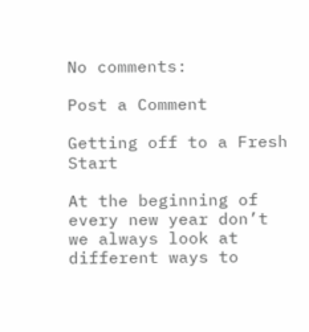No comments:

Post a Comment

Getting off to a Fresh Start

At the beginning of every new year don’t we always look at different ways to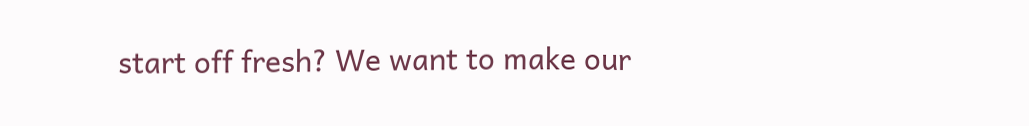start off fresh? We want to make our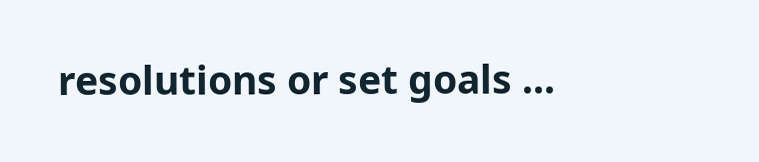resolutions or set goals ...